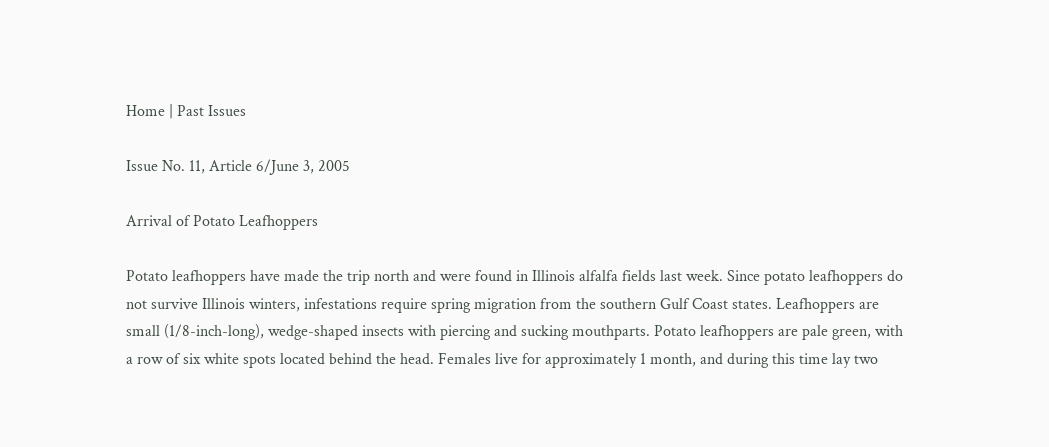Home | Past Issues

Issue No. 11, Article 6/June 3, 2005

Arrival of Potato Leafhoppers

Potato leafhoppers have made the trip north and were found in Illinois alfalfa fields last week. Since potato leafhoppers do not survive Illinois winters, infestations require spring migration from the southern Gulf Coast states. Leafhoppers are small (1/8-inch-long), wedge-shaped insects with piercing and sucking mouthparts. Potato leafhoppers are pale green, with a row of six white spots located behind the head. Females live for approximately 1 month, and during this time lay two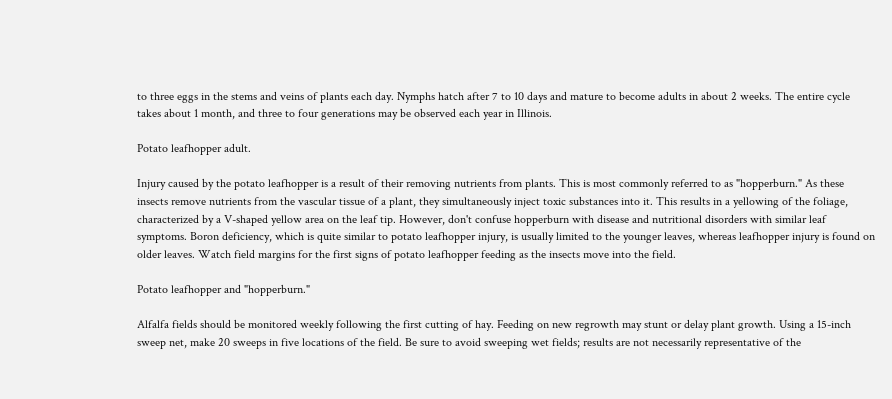to three eggs in the stems and veins of plants each day. Nymphs hatch after 7 to 10 days and mature to become adults in about 2 weeks. The entire cycle takes about 1 month, and three to four generations may be observed each year in Illinois.

Potato leafhopper adult.

Injury caused by the potato leafhopper is a result of their removing nutrients from plants. This is most commonly referred to as "hopperburn." As these insects remove nutrients from the vascular tissue of a plant, they simultaneously inject toxic substances into it. This results in a yellowing of the foliage, characterized by a V-shaped yellow area on the leaf tip. However, don't confuse hopperburn with disease and nutritional disorders with similar leaf symptoms. Boron deficiency, which is quite similar to potato leafhopper injury, is usually limited to the younger leaves, whereas leafhopper injury is found on older leaves. Watch field margins for the first signs of potato leafhopper feeding as the insects move into the field.

Potato leafhopper and "hopperburn."

Alfalfa fields should be monitored weekly following the first cutting of hay. Feeding on new regrowth may stunt or delay plant growth. Using a 15-inch sweep net, make 20 sweeps in five locations of the field. Be sure to avoid sweeping wet fields; results are not necessarily representative of the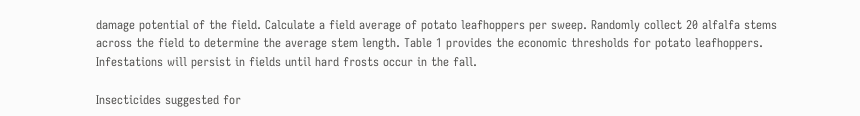damage potential of the field. Calculate a field average of potato leafhoppers per sweep. Randomly collect 20 alfalfa stems across the field to determine the average stem length. Table 1 provides the economic thresholds for potato leafhoppers. Infestations will persist in fields until hard frosts occur in the fall.

Insecticides suggested for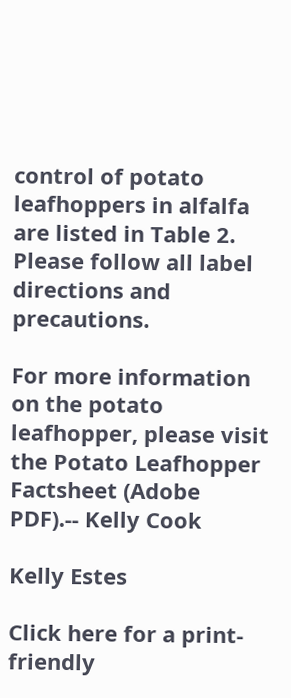control of potato leafhoppers in alfalfa are listed in Table 2. Please follow all label directions and precautions.

For more information on the potato leafhopper, please visit the Potato Leafhopper Factsheet (Adobe PDF).-- Kelly Cook

Kelly Estes

Click here for a print-friendly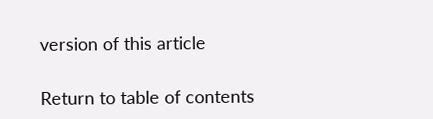version of this article

Return to table of contents